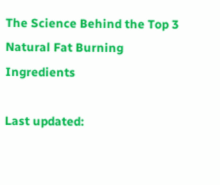The Science Behind the Top 3 Natural Fat Burning Ingredients

Last updated: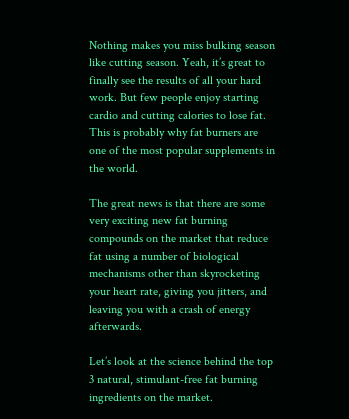Nothing makes you miss bulking season like cutting season. Yeah, it’s great to finally see the results of all your hard work. But few people enjoy starting cardio and cutting calories to lose fat. This is probably why fat burners are one of the most popular supplements in the world.

The great news is that there are some very exciting new fat burning compounds on the market that reduce fat using a number of biological mechanisms other than skyrocketing your heart rate, giving you jitters, and leaving you with a crash of energy afterwards.

Let’s look at the science behind the top 3 natural, stimulant-free fat burning ingredients on the market.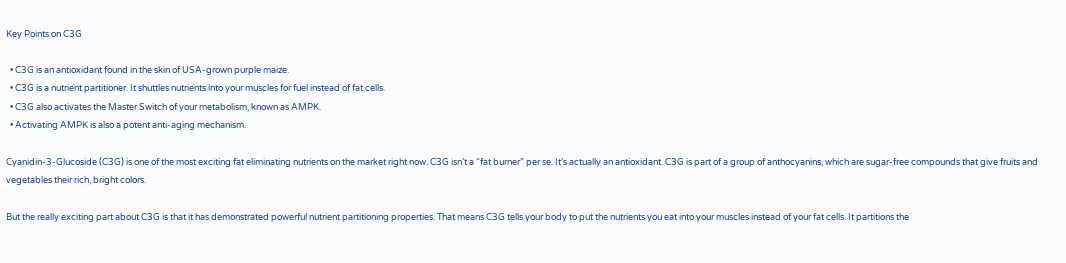Key Points on C3G

  • C3G is an antioxidant found in the skin of USA-grown purple maize.
  • C3G is a nutrient partitioner. It shuttles nutrients into your muscles for fuel instead of fat cells.
  • C3G also activates the Master Switch of your metabolism, known as AMPK.
  • Activating AMPK is also a potent anti-aging mechanism.

Cyanidin-3-Glucoside (C3G) is one of the most exciting fat eliminating nutrients on the market right now. C3G isn’t a “fat burner” per se. It’s actually an antioxidant. C3G is part of a group of anthocyanins, which are sugar-free compounds that give fruits and vegetables their rich, bright colors.

But the really exciting part about C3G is that it has demonstrated powerful nutrient partitioning properties. That means C3G tells your body to put the nutrients you eat into your muscles instead of your fat cells. It partitions the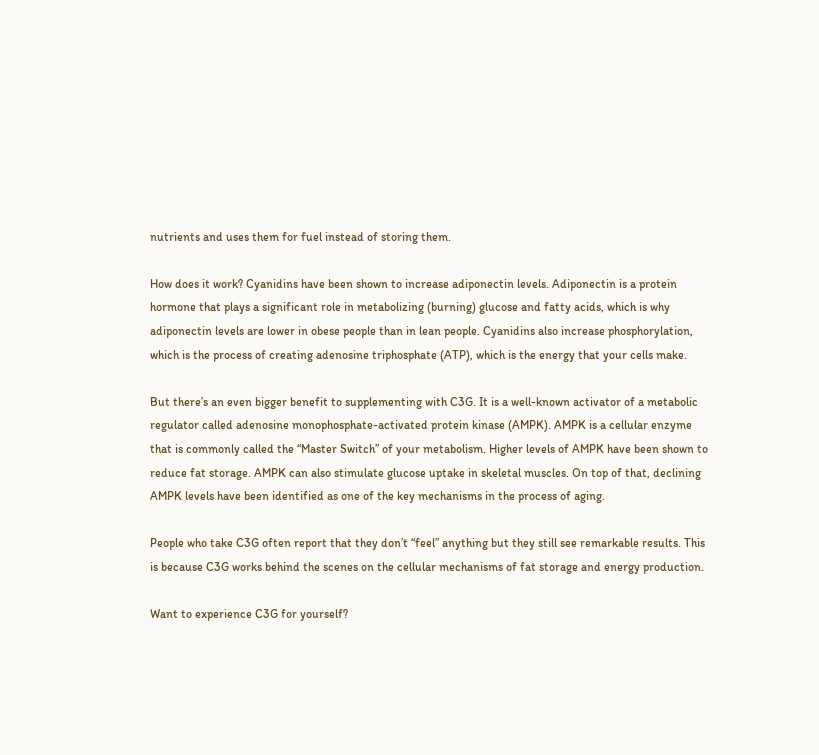nutrients and uses them for fuel instead of storing them.

How does it work? Cyanidins have been shown to increase adiponectin levels. Adiponectin is a protein hormone that plays a significant role in metabolizing (burning) glucose and fatty acids, which is why adiponectin levels are lower in obese people than in lean people. Cyanidins also increase phosphorylation, which is the process of creating adenosine triphosphate (ATP), which is the energy that your cells make.

But there’s an even bigger benefit to supplementing with C3G. It is a well-known activator of a metabolic regulator called adenosine monophosphate-activated protein kinase (AMPK). AMPK is a cellular enzyme that is commonly called the “Master Switch” of your metabolism. Higher levels of AMPK have been shown to reduce fat storage. AMPK can also stimulate glucose uptake in skeletal muscles. On top of that, declining AMPK levels have been identified as one of the key mechanisms in the process of aging.

People who take C3G often report that they don’t “feel” anything but they still see remarkable results. This is because C3G works behind the scenes on the cellular mechanisms of fat storage and energy production.

Want to experience C3G for yourself?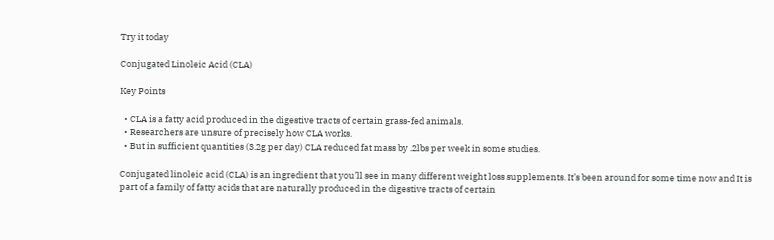Try it today

Conjugated Linoleic Acid (CLA)

Key Points

  • CLA is a fatty acid produced in the digestive tracts of certain grass-fed animals.
  • Researchers are unsure of precisely how CLA works.
  • But in sufficient quantities (3.2g per day) CLA reduced fat mass by .2lbs per week in some studies.

Conjugated linoleic acid (CLA) is an ingredient that you’ll see in many different weight loss supplements. It’s been around for some time now and It is part of a family of fatty acids that are naturally produced in the digestive tracts of certain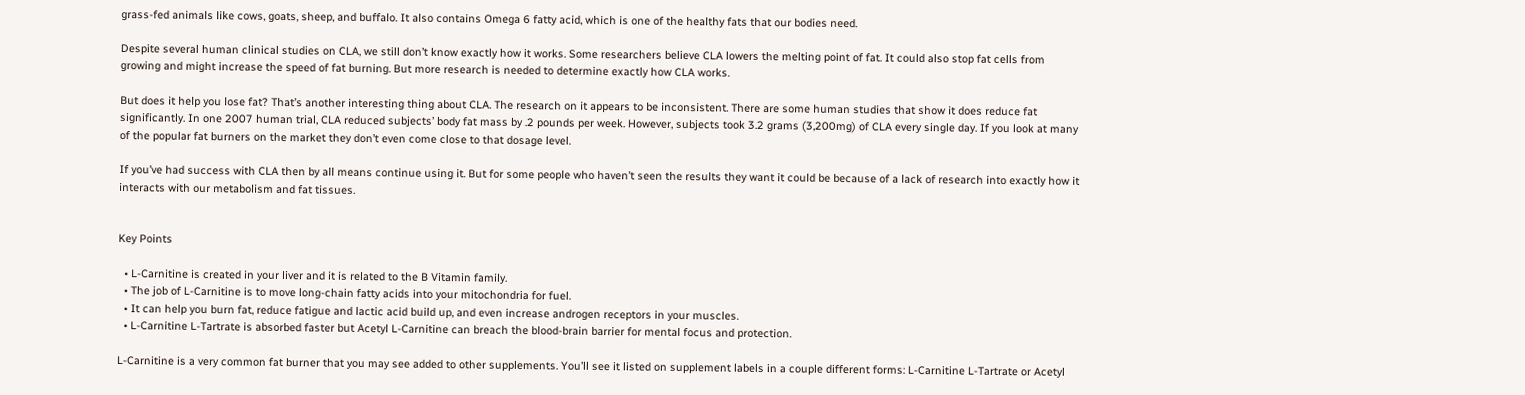grass-fed animals like cows, goats, sheep, and buffalo. It also contains Omega 6 fatty acid, which is one of the healthy fats that our bodies need.

Despite several human clinical studies on CLA, we still don’t know exactly how it works. Some researchers believe CLA lowers the melting point of fat. It could also stop fat cells from growing and might increase the speed of fat burning. But more research is needed to determine exactly how CLA works.

But does it help you lose fat? That’s another interesting thing about CLA. The research on it appears to be inconsistent. There are some human studies that show it does reduce fat significantly. In one 2007 human trial, CLA reduced subjects’ body fat mass by .2 pounds per week. However, subjects took 3.2 grams (3,200mg) of CLA every single day. If you look at many of the popular fat burners on the market they don’t even come close to that dosage level.

If you’ve had success with CLA then by all means continue using it. But for some people who haven’t seen the results they want it could be because of a lack of research into exactly how it interacts with our metabolism and fat tissues.


Key Points

  • L-Carnitine is created in your liver and it is related to the B Vitamin family.
  • The job of L-Carnitine is to move long-chain fatty acids into your mitochondria for fuel.
  • It can help you burn fat, reduce fatigue and lactic acid build up, and even increase androgen receptors in your muscles.
  • L-Carnitine L-Tartrate is absorbed faster but Acetyl L-Carnitine can breach the blood-brain barrier for mental focus and protection.

L-Carnitine is a very common fat burner that you may see added to other supplements. You’ll see it listed on supplement labels in a couple different forms: L-Carnitine L-Tartrate or Acetyl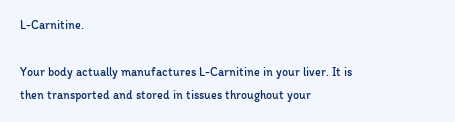L-Carnitine.

Your body actually manufactures L-Carnitine in your liver. It is then transported and stored in tissues throughout your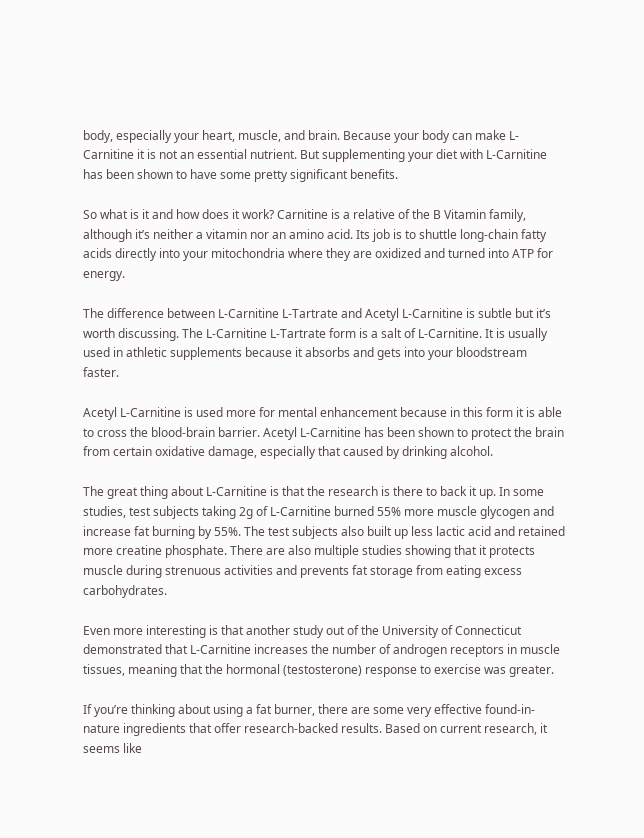body, especially your heart, muscle, and brain. Because your body can make L-Carnitine it is not an essential nutrient. But supplementing your diet with L-Carnitine has been shown to have some pretty significant benefits.

So what is it and how does it work? Carnitine is a relative of the B Vitamin family, although it’s neither a vitamin nor an amino acid. Its job is to shuttle long-chain fatty acids directly into your mitochondria where they are oxidized and turned into ATP for energy.

The difference between L-Carnitine L-Tartrate and Acetyl L-Carnitine is subtle but it’s worth discussing. The L-Carnitine L-Tartrate form is a salt of L-Carnitine. It is usually used in athletic supplements because it absorbs and gets into your bloodstream faster.

Acetyl L-Carnitine is used more for mental enhancement because in this form it is able to cross the blood-brain barrier. Acetyl L-Carnitine has been shown to protect the brain from certain oxidative damage, especially that caused by drinking alcohol.

The great thing about L-Carnitine is that the research is there to back it up. In some studies, test subjects taking 2g of L-Carnitine burned 55% more muscle glycogen and increase fat burning by 55%. The test subjects also built up less lactic acid and retained more creatine phosphate. There are also multiple studies showing that it protects muscle during strenuous activities and prevents fat storage from eating excess carbohydrates.

Even more interesting is that another study out of the University of Connecticut demonstrated that L-Carnitine increases the number of androgen receptors in muscle tissues, meaning that the hormonal (testosterone) response to exercise was greater.

If you’re thinking about using a fat burner, there are some very effective found-in-nature ingredients that offer research-backed results. Based on current research, it seems like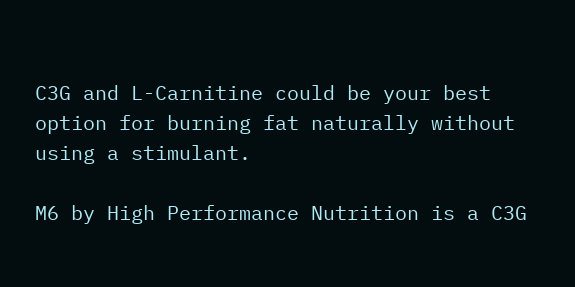C3G and L-Carnitine could be your best option for burning fat naturally without using a stimulant.

M6 by High Performance Nutrition is a C3G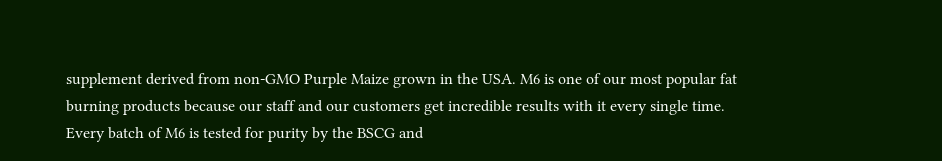supplement derived from non-GMO Purple Maize grown in the USA. M6 is one of our most popular fat burning products because our staff and our customers get incredible results with it every single time. Every batch of M6 is tested for purity by the BSCG and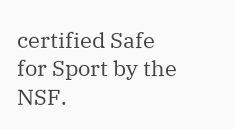certified Safe for Sport by the NSF.